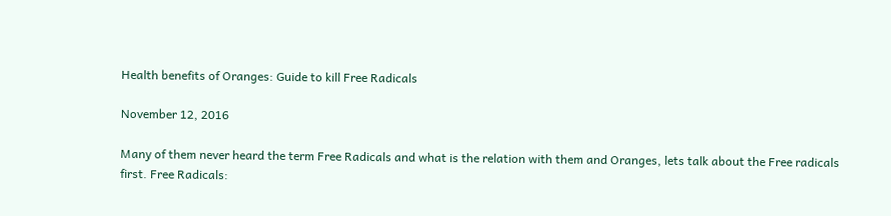Health benefits of Oranges: Guide to kill Free Radicals

November 12, 2016

Many of them never heard the term Free Radicals and what is the relation with them and Oranges, lets talk about the Free radicals first. Free Radicals: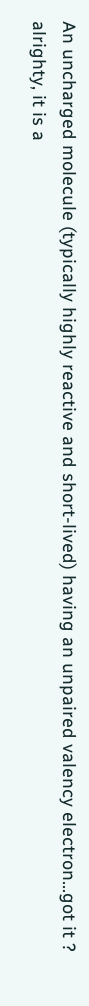An uncharged molecule (typically highly reactive and short-lived) having an unpaired valency electron…got it ? alrighty, it is a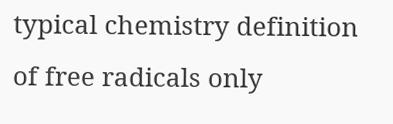typical chemistry definition of free radicals only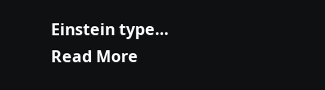Einstein type… Read More